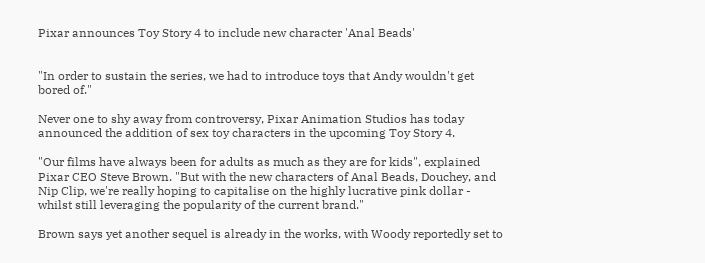Pixar announces Toy Story 4 to include new character 'Anal Beads'


"In order to sustain the series, we had to introduce toys that Andy wouldn't get bored of."

Never one to shy away from controversy, Pixar Animation Studios has today announced the addition of sex toy characters in the upcoming Toy Story 4.

"Our films have always been for adults as much as they are for kids", explained Pixar CEO Steve Brown. "But with the new characters of Anal Beads, Douchey, and Nip Clip, we're really hoping to capitalise on the highly lucrative pink dollar - whilst still leveraging the popularity of the current brand."

Brown says yet another sequel is already in the works, with Woody reportedly set to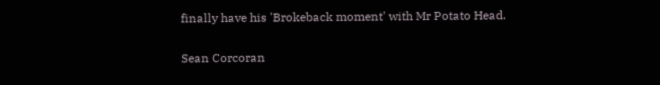finally have his 'Brokeback moment' with Mr Potato Head.

Sean Corcoran